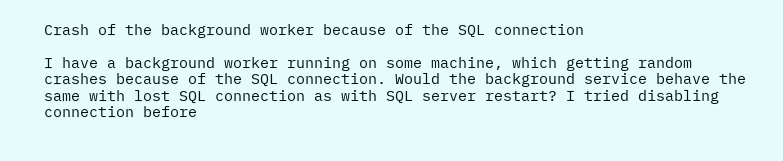Crash of the background worker because of the SQL connection

I have a background worker running on some machine, which getting random crashes because of the SQL connection. Would the background service behave the same with lost SQL connection as with SQL server restart? I tried disabling connection before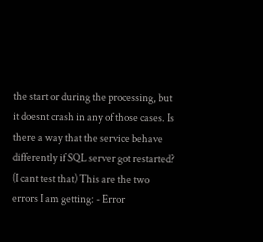the start or during the processing, but it doesnt crash in any of those cases. Is there a way that the service behave differently if SQL server got restarted? (I cant test that) This are the two errors I am getting: - Error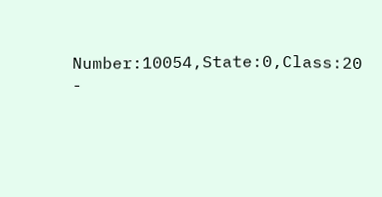Number:10054,State:0,Class:20 -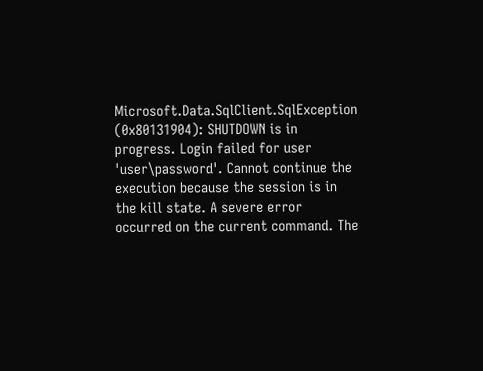Microsoft.Data.SqlClient.SqlException (0x80131904): SHUTDOWN is in progress. Login failed for user 'user\password'. Cannot continue the execution because the session is in the kill state. A severe error occurred on the current command. The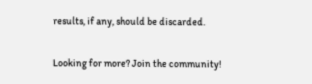results, if any, should be discarded.

Looking for more? Join the community!